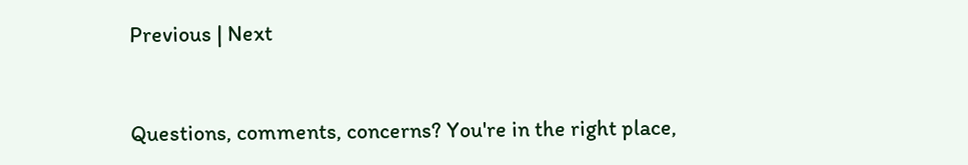Previous | Next


Questions, comments, concerns? You're in the right place,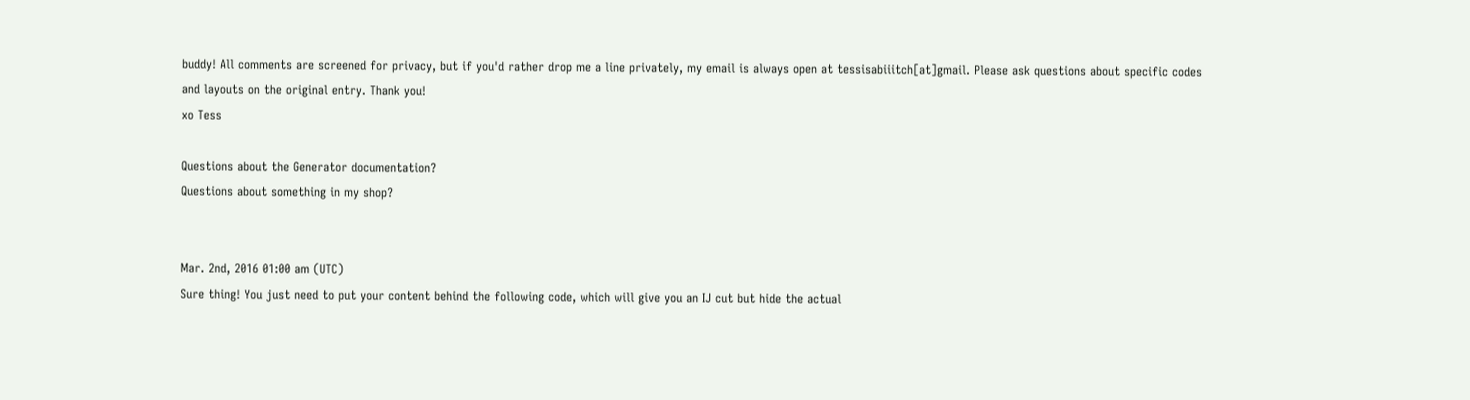buddy! All comments are screened for privacy, but if you'd rather drop me a line privately, my email is always open at tessisabiiitch[at]gmail. Please ask questions about specific codes and layouts on the original entry. Thank you!
xo Tess

Questions about the Generator documentation?
Questions about something in my shop?


Mar. 2nd, 2016 01:00 am (UTC)
Sure thing! You just need to put your content behind the following code, which will give you an IJ cut but hide the actual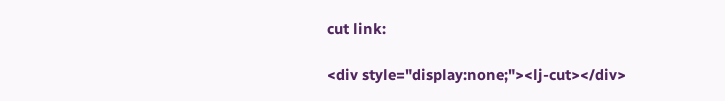cut link:

<div style="display:none;"><lj-cut></div>